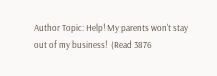Author Topic: Help! My parents won't stay out of my business!  (Read 3876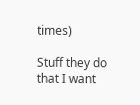times)

Stuff they do that I want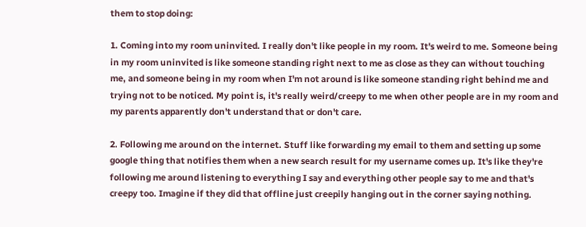them to stop doing:

1. Coming into my room uninvited. I really don't like people in my room. It's weird to me. Someone being in my room uninvited is like someone standing right next to me as close as they can without touching me, and someone being in my room when I'm not around is like someone standing right behind me and trying not to be noticed. My point is, it's really weird/creepy to me when other people are in my room and my parents apparently don't understand that or don't care.

2. Following me around on the internet. Stuff like forwarding my email to them and setting up some google thing that notifies them when a new search result for my username comes up. It's like they're following me around listening to everything I say and everything other people say to me and that's creepy too. Imagine if they did that offline just creepily hanging out in the corner saying nothing.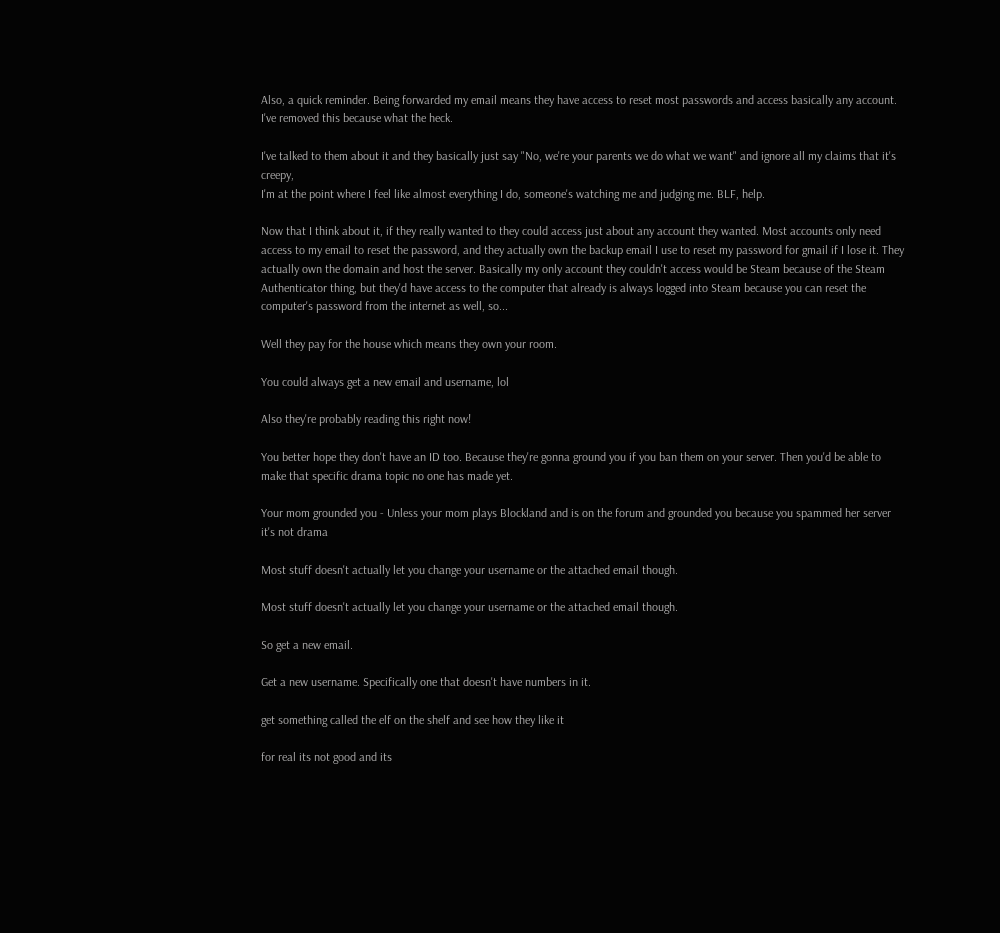Also, a quick reminder. Being forwarded my email means they have access to reset most passwords and access basically any account. I've removed this because what the heck.

I've talked to them about it and they basically just say "No, we're your parents we do what we want" and ignore all my claims that it's creepy,
I'm at the point where I feel like almost everything I do, someone's watching me and judging me. BLF, help.

Now that I think about it, if they really wanted to they could access just about any account they wanted. Most accounts only need access to my email to reset the password, and they actually own the backup email I use to reset my password for gmail if I lose it. They actually own the domain and host the server. Basically my only account they couldn't access would be Steam because of the Steam Authenticator thing, but they'd have access to the computer that already is always logged into Steam because you can reset the computer's password from the internet as well, so...

Well they pay for the house which means they own your room.

You could always get a new email and username, lol

Also they're probably reading this right now!

You better hope they don't have an ID too. Because they're gonna ground you if you ban them on your server. Then you'd be able to make that specific drama topic no one has made yet.

Your mom grounded you - Unless your mom plays Blockland and is on the forum and grounded you because you spammed her server it's not drama

Most stuff doesn't actually let you change your username or the attached email though.

Most stuff doesn't actually let you change your username or the attached email though.

So get a new email.

Get a new username. Specifically one that doesn't have numbers in it.

get something called the elf on the shelf and see how they like it

for real its not good and its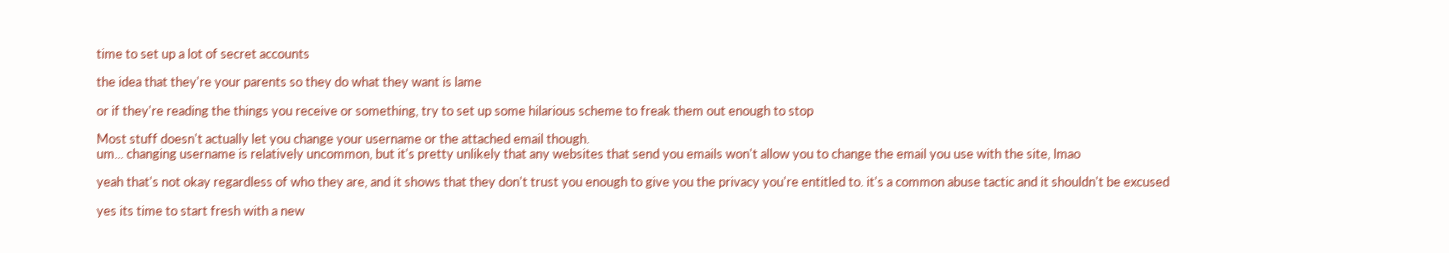time to set up a lot of secret accounts

the idea that they're your parents so they do what they want is lame

or if they're reading the things you receive or something, try to set up some hilarious scheme to freak them out enough to stop

Most stuff doesn't actually let you change your username or the attached email though.
um... changing username is relatively uncommon, but it's pretty unlikely that any websites that send you emails won't allow you to change the email you use with the site, lmao

yeah that's not okay regardless of who they are, and it shows that they don't trust you enough to give you the privacy you're entitled to. it's a common abuse tactic and it shouldn't be excused

yes its time to start fresh with a new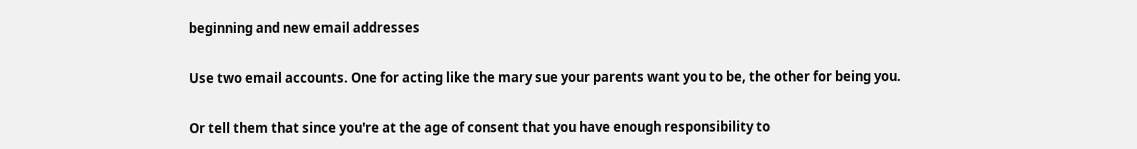beginning and new email addresses

Use two email accounts. One for acting like the mary sue your parents want you to be, the other for being you.

Or tell them that since you're at the age of consent that you have enough responsibility to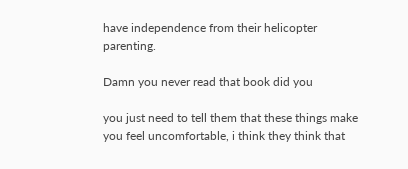have independence from their helicopter parenting.

Damn you never read that book did you

you just need to tell them that these things make you feel uncomfortable, i think they think that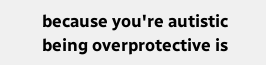because you're autistic being overprotective is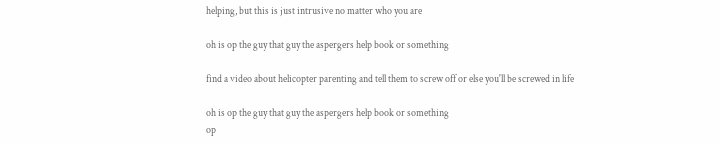helping, but this is just intrusive no matter who you are

oh is op the guy that guy the aspergers help book or something

find a video about helicopter parenting and tell them to screw off or else you'll be screwed in life

oh is op the guy that guy the aspergers help book or something
op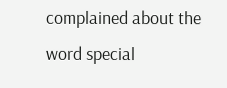complained about the word special